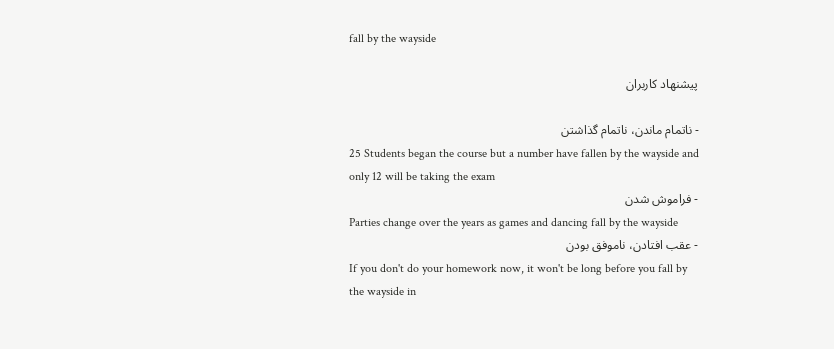fall by the wayside

پیشنهاد کاربران

- ناتمام ماندن، ناتمام گذاشتن
25 Students began the course but a number have fallen by the wayside and only 12 will be taking the exam
- فراموش شدن
Parties change over the years as games and dancing fall by the wayside
- عقب افتادن، ناموفق بودن
If you don't do your homework now, it won't be long before you fall by the wayside in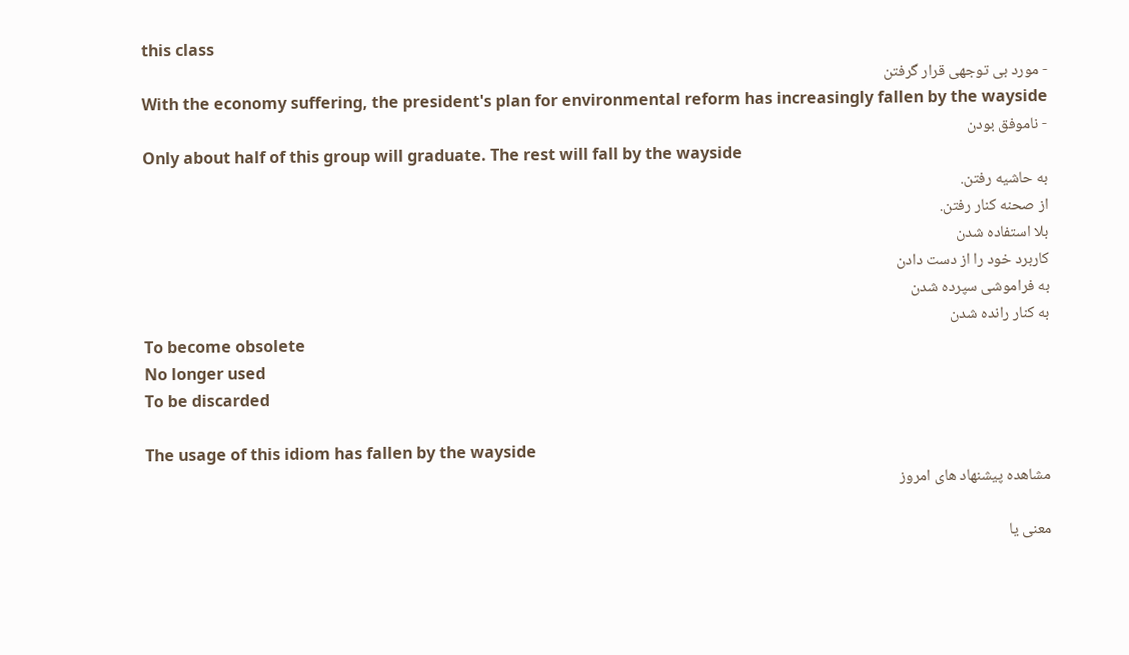this class
- مورد بی توجهی قرار گرفتن
With the economy suffering, the president's plan for environmental reform has increasingly fallen by the wayside
- ناموفق بودن
Only about half of this group will graduate. The rest will fall by the wayside
به حاشیه رفتن.
از صحنه کنار رفتن.
بلا استفاده شدن
کاربرد خود را از دست دادن
به فراموشی سپرده شدن
به کنار رانده شدن
To become obsolete
No longer used
To be discarded

The usage of this idiom has fallen by the wayside
مشاهده پیشنهاد های امروز

معنی یا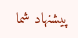پیشنهاد شما